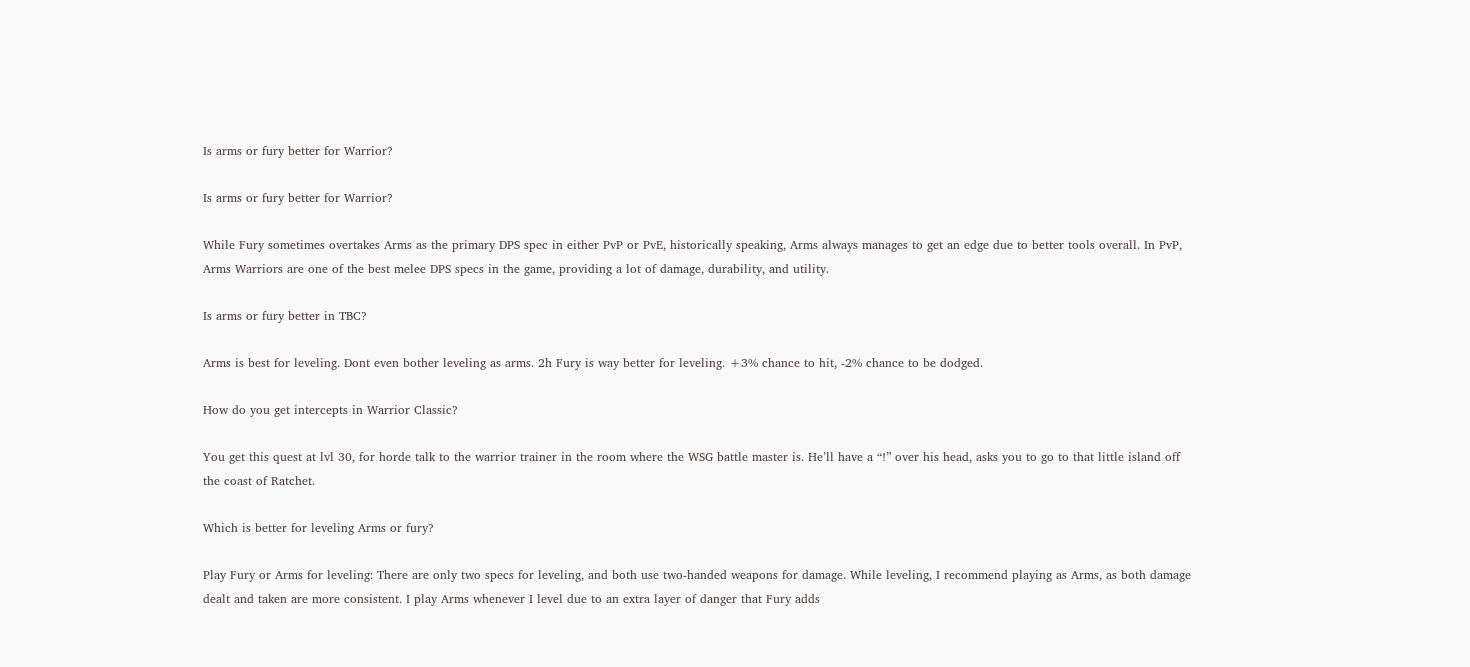Is arms or fury better for Warrior?

Is arms or fury better for Warrior?

While Fury sometimes overtakes Arms as the primary DPS spec in either PvP or PvE, historically speaking, Arms always manages to get an edge due to better tools overall. In PvP, Arms Warriors are one of the best melee DPS specs in the game, providing a lot of damage, durability, and utility.

Is arms or fury better in TBC?

Arms is best for leveling. Dont even bother leveling as arms. 2h Fury is way better for leveling. +3% chance to hit, -2% chance to be dodged.

How do you get intercepts in Warrior Classic?

You get this quest at lvl 30, for horde talk to the warrior trainer in the room where the WSG battle master is. He’ll have a “!” over his head, asks you to go to that little island off the coast of Ratchet.

Which is better for leveling Arms or fury?

Play Fury or Arms for leveling: There are only two specs for leveling, and both use two-handed weapons for damage. While leveling, I recommend playing as Arms, as both damage dealt and taken are more consistent. I play Arms whenever I level due to an extra layer of danger that Fury adds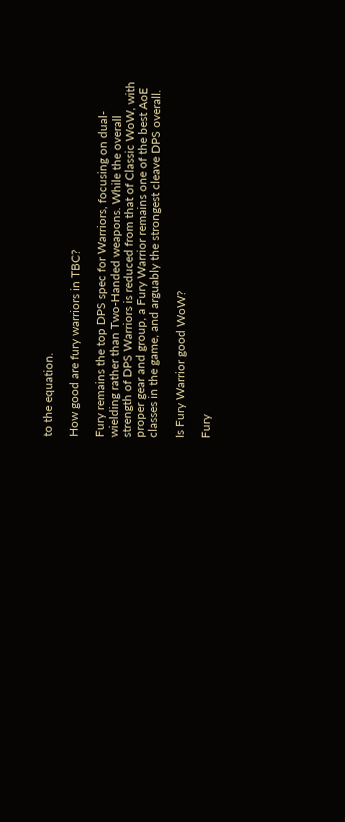to the equation.

How good are fury warriors in TBC?

Fury remains the top DPS spec for Warriors, focusing on dual-wielding rather than Two-Handed weapons. While the overall strength of DPS Warriors is reduced from that of Classic WoW, with proper gear and group, a Fury Warrior remains one of the best AoE classes in the game, and arguably the strongest cleave DPS overall.

Is Fury Warrior good WoW?

Fury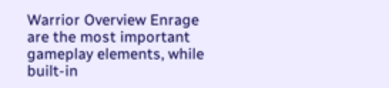Warrior Overview Enrage are the most important gameplay elements, while built-in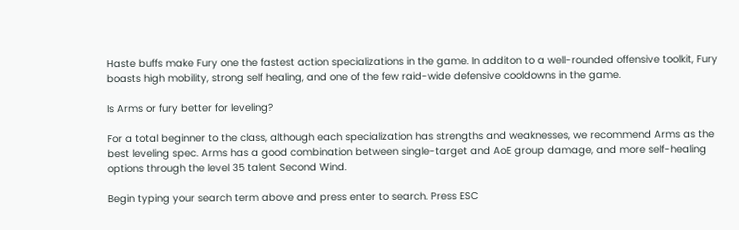Haste buffs make Fury one the fastest action specializations in the game. In additon to a well-rounded offensive toolkit, Fury boasts high mobility, strong self healing, and one of the few raid-wide defensive cooldowns in the game.

Is Arms or fury better for leveling?

For a total beginner to the class, although each specialization has strengths and weaknesses, we recommend Arms as the best leveling spec. Arms has a good combination between single-target and AoE group damage, and more self-healing options through the level 35 talent Second Wind.

Begin typing your search term above and press enter to search. Press ESC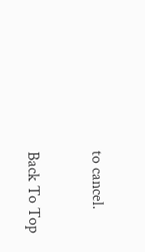to cancel.

Back To Top